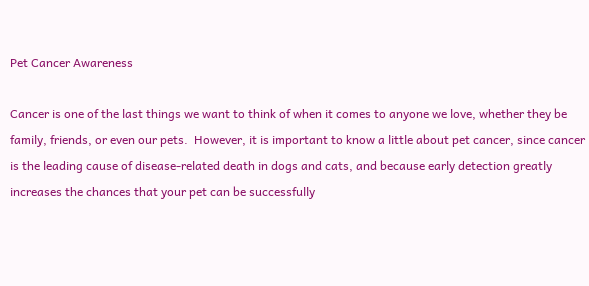Pet Cancer Awareness

Cancer is one of the last things we want to think of when it comes to anyone we love, whether they be family, friends, or even our pets.  However, it is important to know a little about pet cancer, since cancer is the leading cause of disease-related death in dogs and cats, and because early detection greatly increases the chances that your pet can be successfully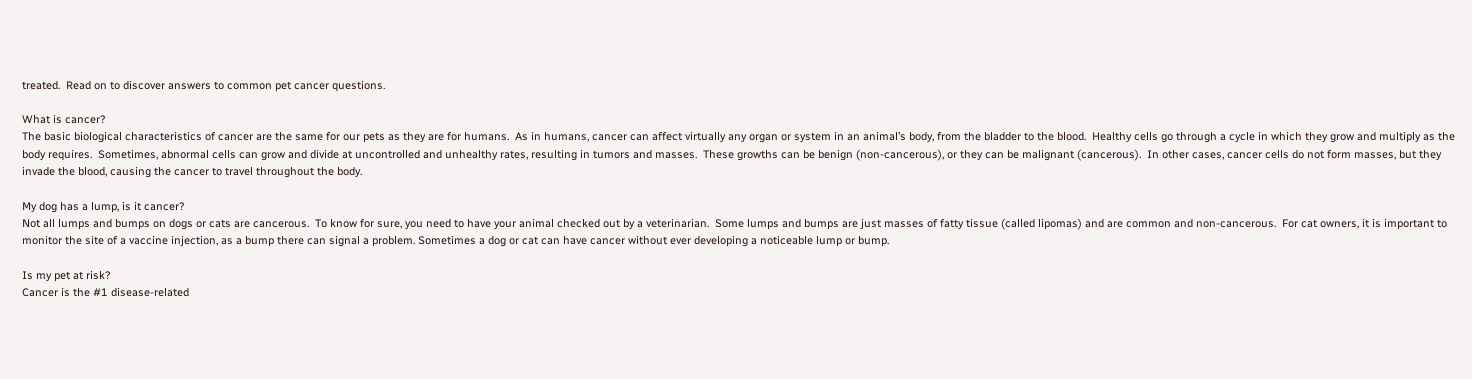treated.  Read on to discover answers to common pet cancer questions.

What is cancer?
The basic biological characteristics of cancer are the same for our pets as they are for humans.  As in humans, cancer can affect virtually any organ or system in an animal’s body, from the bladder to the blood.  Healthy cells go through a cycle in which they grow and multiply as the body requires.  Sometimes, abnormal cells can grow and divide at uncontrolled and unhealthy rates, resulting in tumors and masses.  These growths can be benign (non-cancerous), or they can be malignant (cancerous).  In other cases, cancer cells do not form masses, but they invade the blood, causing the cancer to travel throughout the body.

My dog has a lump, is it cancer?
Not all lumps and bumps on dogs or cats are cancerous.  To know for sure, you need to have your animal checked out by a veterinarian.  Some lumps and bumps are just masses of fatty tissue (called lipomas) and are common and non-cancerous.  For cat owners, it is important to monitor the site of a vaccine injection, as a bump there can signal a problem. Sometimes a dog or cat can have cancer without ever developing a noticeable lump or bump.

Is my pet at risk?
Cancer is the #1 disease-related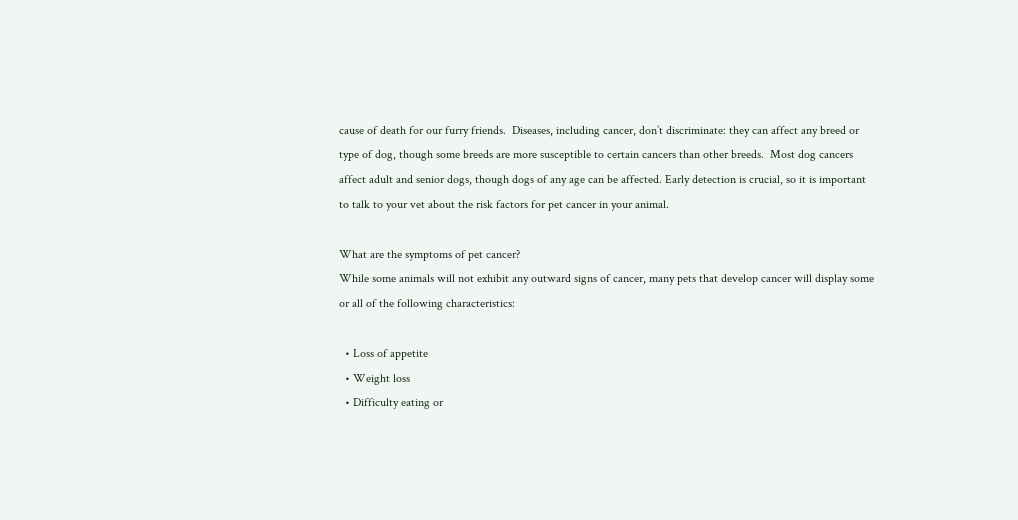cause of death for our furry friends.  Diseases, including cancer, don’t discriminate: they can affect any breed or type of dog, though some breeds are more susceptible to certain cancers than other breeds.  Most dog cancers affect adult and senior dogs, though dogs of any age can be affected. Early detection is crucial, so it is important to talk to your vet about the risk factors for pet cancer in your animal.

What are the symptoms of pet cancer?
While some animals will not exhibit any outward signs of cancer, many pets that develop cancer will display some or all of the following characteristics:

  • Loss of appetite
  • Weight loss
  • Difficulty eating or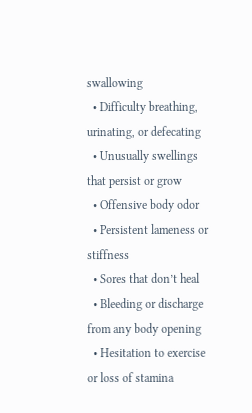swallowing
  • Difficulty breathing, urinating, or defecating
  • Unusually swellings that persist or grow
  • Offensive body odor
  • Persistent lameness or stiffness
  • Sores that don’t heal
  • Bleeding or discharge from any body opening
  • Hesitation to exercise or loss of stamina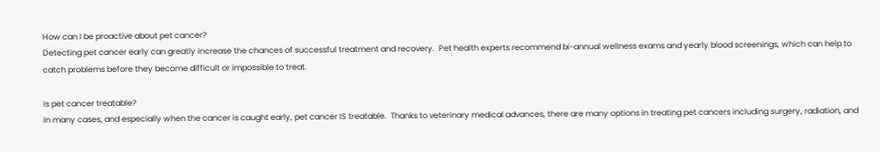How can I be proactive about pet cancer?
Detecting pet cancer early can greatly increase the chances of successful treatment and recovery.  Pet health experts recommend bi-annual wellness exams and yearly blood screenings, which can help to catch problems before they become difficult or impossible to treat.

Is pet cancer treatable?
In many cases, and especially when the cancer is caught early, pet cancer IS treatable.  Thanks to veterinary medical advances, there are many options in treating pet cancers including surgery, radiation, and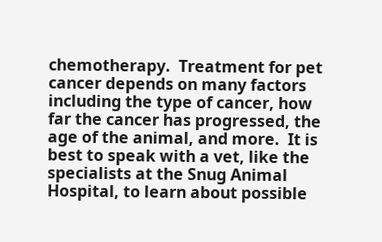chemotherapy.  Treatment for pet cancer depends on many factors including the type of cancer, how far the cancer has progressed, the age of the animal, and more.  It is best to speak with a vet, like the specialists at the Snug Animal Hospital, to learn about possible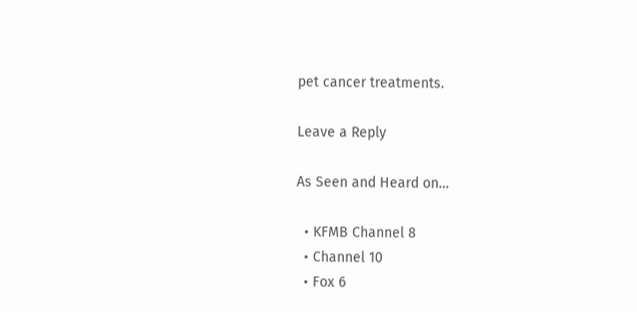pet cancer treatments.

Leave a Reply

As Seen and Heard on…

  • KFMB Channel 8
  • Channel 10
  • Fox 6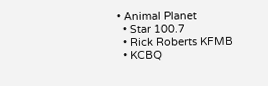• Animal Planet
  • Star 100.7
  • Rick Roberts KFMB
  • KCBQ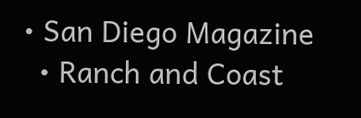• San Diego Magazine
  • Ranch and Coast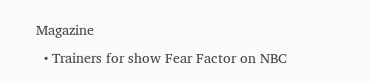Magazine
  • Trainers for show Fear Factor on NBC